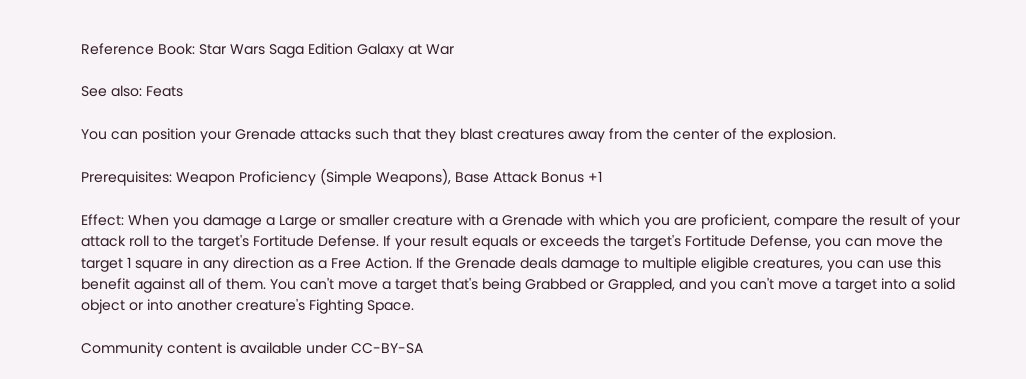Reference Book: Star Wars Saga Edition Galaxy at War

See also: Feats

You can position your Grenade attacks such that they blast creatures away from the center of the explosion.

Prerequisites: Weapon Proficiency (Simple Weapons), Base Attack Bonus +1

Effect: When you damage a Large or smaller creature with a Grenade with which you are proficient, compare the result of your attack roll to the target's Fortitude Defense. If your result equals or exceeds the target's Fortitude Defense, you can move the target 1 square in any direction as a Free Action. If the Grenade deals damage to multiple eligible creatures, you can use this benefit against all of them. You can't move a target that's being Grabbed or Grappled, and you can't move a target into a solid object or into another creature's Fighting Space.

Community content is available under CC-BY-SA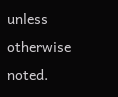unless otherwise noted.